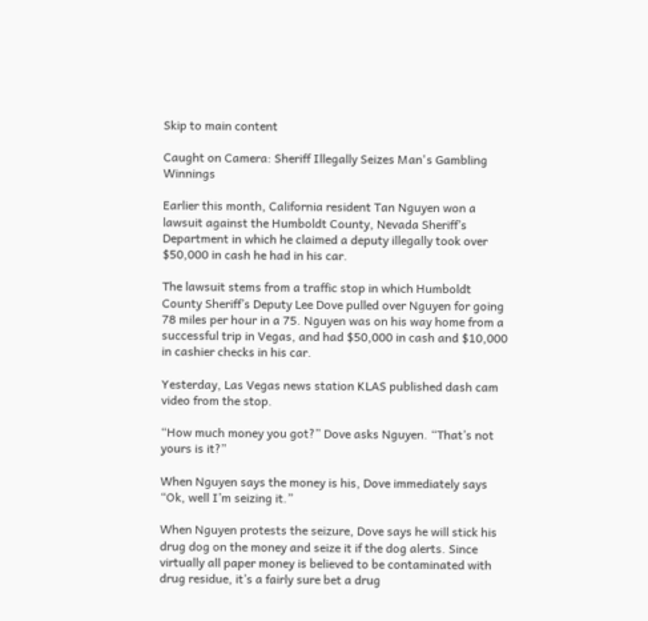Skip to main content

Caught on Camera: Sheriff Illegally Seizes Man's Gambling Winnings

Earlier this month, California resident Tan Nguyen won a lawsuit against the Humboldt County, Nevada Sheriff’s Department in which he claimed a deputy illegally took over $50,000 in cash he had in his car.

The lawsuit stems from a traffic stop in which Humboldt County Sheriff’s Deputy Lee Dove pulled over Nguyen for going 78 miles per hour in a 75. Nguyen was on his way home from a successful trip in Vegas, and had $50,000 in cash and $10,000 in cashier checks in his car.

Yesterday, Las Vegas news station KLAS published dash cam video from the stop.

“How much money you got?” Dove asks Nguyen. “That’s not yours is it?”

When Nguyen says the money is his, Dove immediately says “Ok, well I’m seizing it.”

When Nguyen protests the seizure, Dove says he will stick his drug dog on the money and seize it if the dog alerts. Since virtually all paper money is believed to be contaminated with drug residue, it’s a fairly sure bet a drug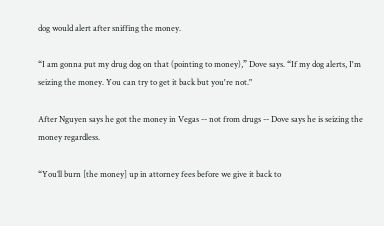dog would alert after sniffing the money.

“I am gonna put my drug dog on that (pointing to money),” Dove says. “If my dog alerts, I'm seizing the money. You can try to get it back but you're not."

After Nguyen says he got the money in Vegas -- not from drugs -- Dove says he is seizing the money regardless.

“You’ll burn [the money] up in attorney fees before we give it back to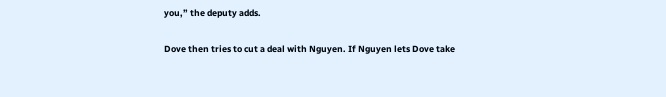you,” the deputy adds.

Dove then tries to cut a deal with Nguyen. If Nguyen lets Dove take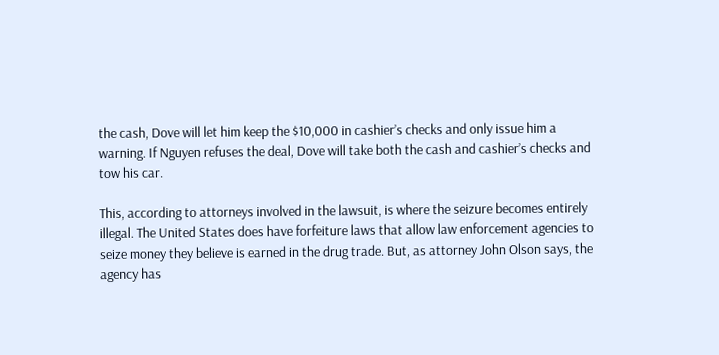the cash, Dove will let him keep the $10,000 in cashier’s checks and only issue him a warning. If Nguyen refuses the deal, Dove will take both the cash and cashier’s checks and tow his car.

This, according to attorneys involved in the lawsuit, is where the seizure becomes entirely illegal. The United States does have forfeiture laws that allow law enforcement agencies to seize money they believe is earned in the drug trade. But, as attorney John Olson says, the agency has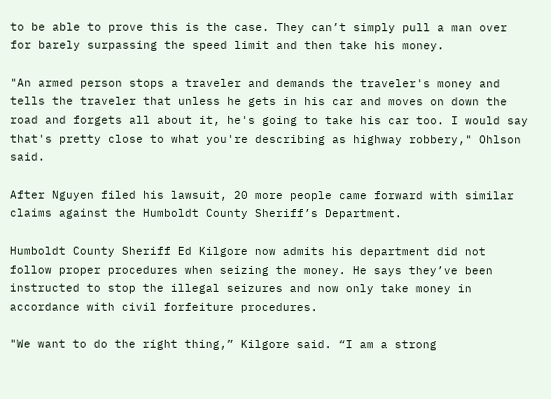to be able to prove this is the case. They can’t simply pull a man over for barely surpassing the speed limit and then take his money.

"An armed person stops a traveler and demands the traveler's money and tells the traveler that unless he gets in his car and moves on down the road and forgets all about it, he's going to take his car too. I would say that's pretty close to what you're describing as highway robbery," Ohlson said.

After Nguyen filed his lawsuit, 20 more people came forward with similar claims against the Humboldt County Sheriff’s Department.

Humboldt County Sheriff Ed Kilgore now admits his department did not follow proper procedures when seizing the money. He says they’ve been instructed to stop the illegal seizures and now only take money in accordance with civil forfeiture procedures.

"We want to do the right thing,” Kilgore said. “I am a strong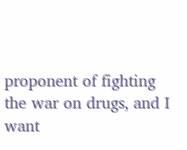proponent of fighting the war on drugs, and I want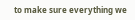to make sure everything we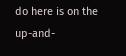do here is on the up-and-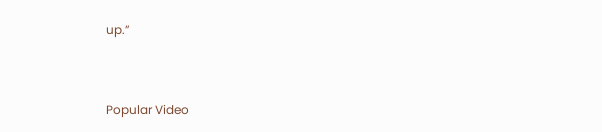up.”


Popular Video